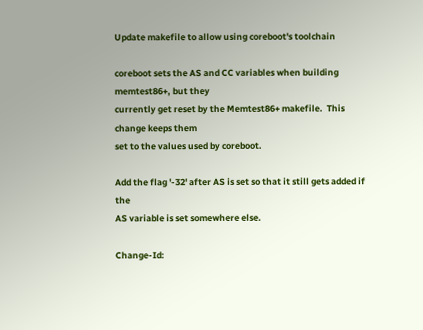Update makefile to allow using coreboot's toolchain

coreboot sets the AS and CC variables when building memtest86+, but they
currently get reset by the Memtest86+ makefile.  This change keeps them
set to the values used by coreboot.

Add the flag '-32' after AS is set so that it still gets added if the
AS variable is set somewhere else.

Change-Id: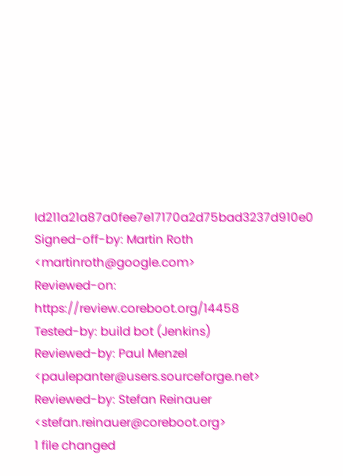Id211a21a87a0fee7e17170a2d75bad3237d910e0
Signed-off-by: Martin Roth <martinroth@google.com>
Reviewed-on: https://review.coreboot.org/14458
Tested-by: build bot (Jenkins)
Reviewed-by: Paul Menzel <paulepanter@users.sourceforge.net>
Reviewed-by: Stefan Reinauer <stefan.reinauer@coreboot.org>
1 file changed